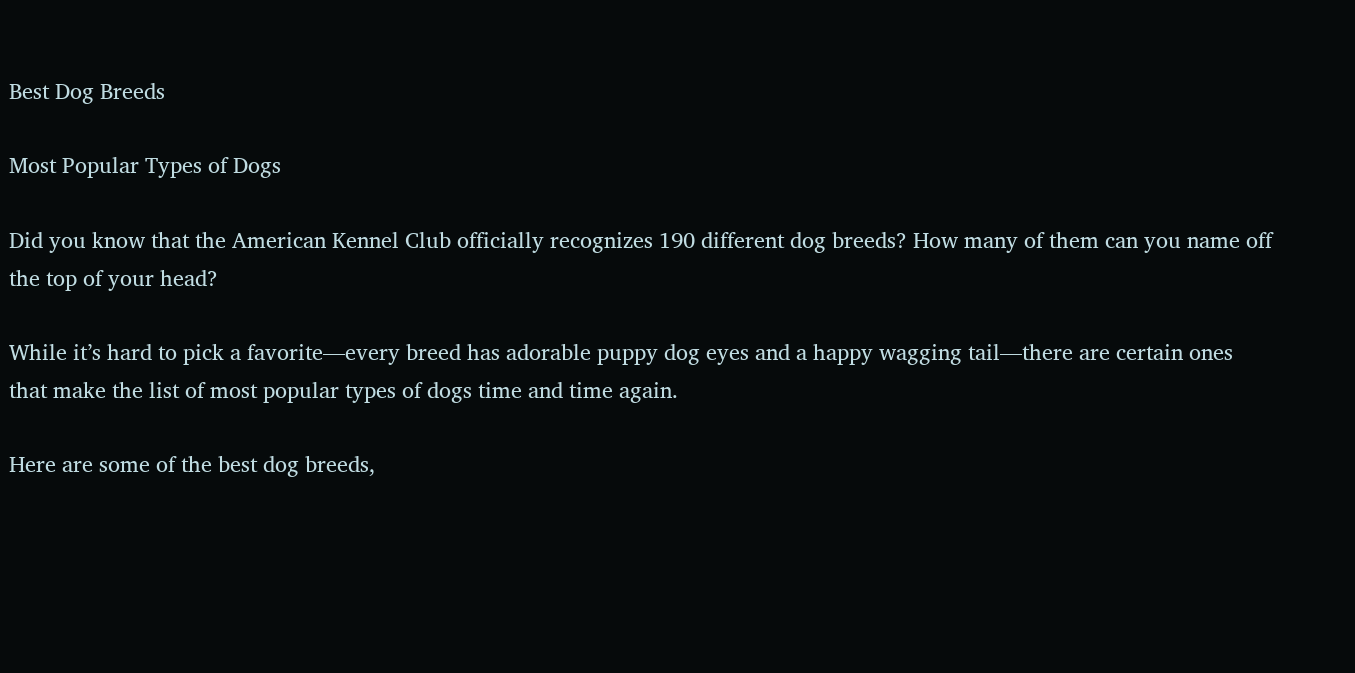Best Dog Breeds

Most Popular Types of Dogs

Did you know that the American Kennel Club officially recognizes 190 different dog breeds? How many of them can you name off the top of your head?

While it’s hard to pick a favorite—every breed has adorable puppy dog eyes and a happy wagging tail—there are certain ones that make the list of most popular types of dogs time and time again.

Here are some of the best dog breeds,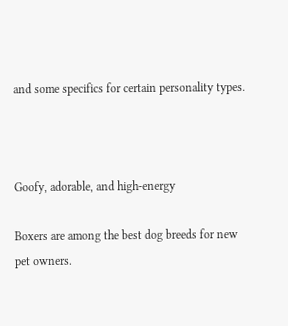and some specifics for certain personality types.



Goofy, adorable, and high-energy

Boxers are among the best dog breeds for new pet owners.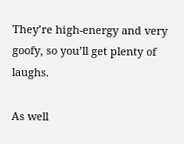They’re high-energy and very goofy, so you’ll get plenty of laughs.

As well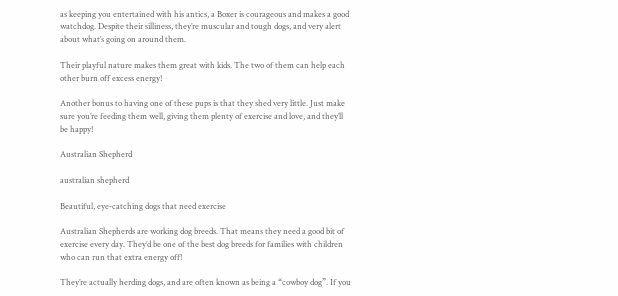as keeping you entertained with his antics, a Boxer is courageous and makes a good watchdog. Despite their silliness, they’re muscular and tough dogs, and very alert about what’s going on around them.

Their playful nature makes them great with kids. The two of them can help each other burn off excess energy!

Another bonus to having one of these pups is that they shed very little. Just make sure you’re feeding them well, giving them plenty of exercise and love, and they’ll be happy!

Australian Shepherd

australian shepherd

Beautiful, eye-catching dogs that need exercise

Australian Shepherds are working dog breeds. That means they need a good bit of exercise every day. They’d be one of the best dog breeds for families with children who can run that extra energy off!

They’re actually herding dogs, and are often known as being a “cowboy dog”. If you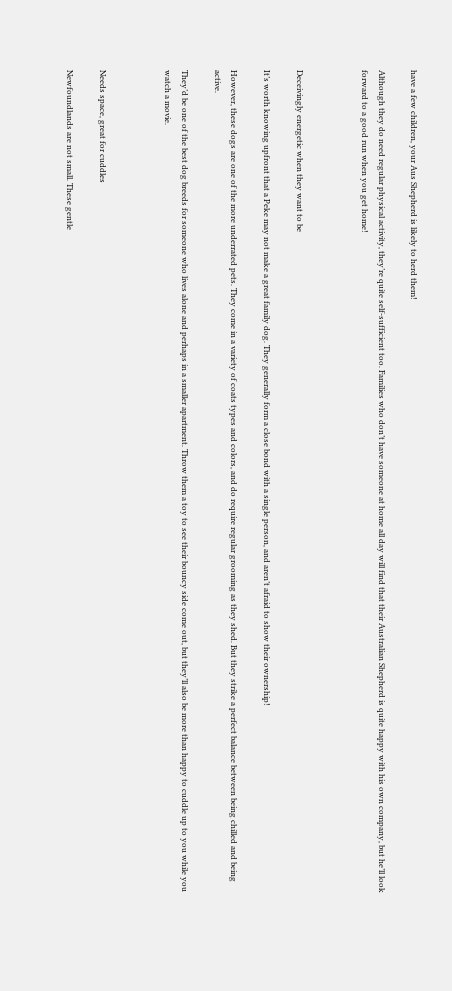have a few children, your Aus Shepherd is likely to herd them!

Although they do need regular physical activity, they’re quite self-sufficient too. Families who don’t have someone at home all day will find that their Australian Shepherd is quite happy with his own company, but he’ll look forward to a good run when you get home!



Deceivingly energetic when they want to be

It’s worth knowing upfront that a Peke may not make a great family dog. They generally form a close bond with a single person, and aren’t afraid to show their ownership!

However, these dogs are one of the more underrated pets. They come in a variety of coats types and colors, and do require regular grooming as they shed. But they strike a perfect balance between being chilled and being active.

They’d be one of the best dog breeds for someone who lives alone and perhaps in a smaller apartment. Throw them a toy to see their bouncy side come out, but they’ll also be more than happy to cuddle up to you while you watch a movie.



Needs space, great for cuddles

Newfoundlands are not small. These gentle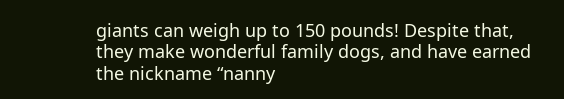giants can weigh up to 150 pounds! Despite that, they make wonderful family dogs, and have earned the nickname “nanny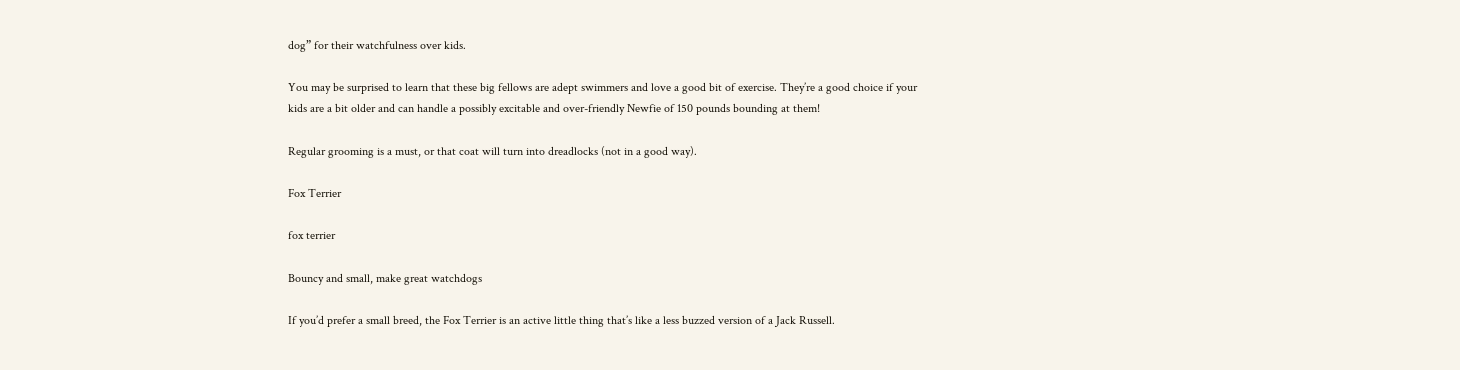dog” for their watchfulness over kids.

You may be surprised to learn that these big fellows are adept swimmers and love a good bit of exercise. They’re a good choice if your kids are a bit older and can handle a possibly excitable and over-friendly Newfie of 150 pounds bounding at them!

Regular grooming is a must, or that coat will turn into dreadlocks (not in a good way).

Fox Terrier

fox terrier

Bouncy and small, make great watchdogs

If you’d prefer a small breed, the Fox Terrier is an active little thing that’s like a less buzzed version of a Jack Russell.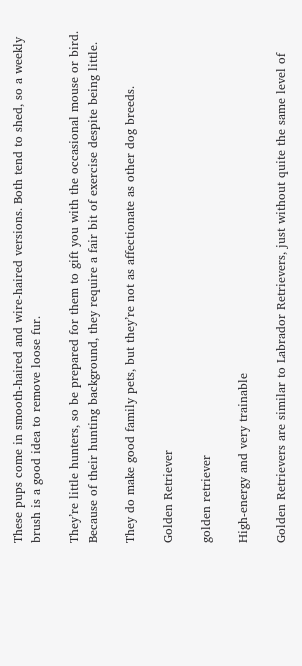These pups come in smooth-haired and wire-haired versions. Both tend to shed, so a weekly brush is a good idea to remove loose fur.

They’re little hunters, so be prepared for them to gift you with the occasional mouse or bird. Because of their hunting background, they require a fair bit of exercise despite being little.

They do make good family pets, but they’re not as affectionate as other dog breeds.

Golden Retriever

golden retriever

High-energy and very trainable

Golden Retrievers are similar to Labrador Retrievers, just without quite the same level of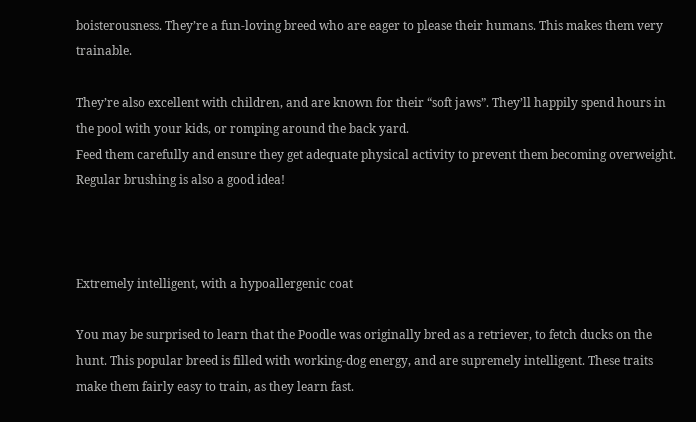boisterousness. They’re a fun-loving breed who are eager to please their humans. This makes them very trainable.

They’re also excellent with children, and are known for their “soft jaws”. They’ll happily spend hours in the pool with your kids, or romping around the back yard.
Feed them carefully and ensure they get adequate physical activity to prevent them becoming overweight. Regular brushing is also a good idea!



Extremely intelligent, with a hypoallergenic coat

You may be surprised to learn that the Poodle was originally bred as a retriever, to fetch ducks on the hunt. This popular breed is filled with working-dog energy, and are supremely intelligent. These traits make them fairly easy to train, as they learn fast.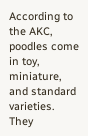According to the AKC, poodles come in toy, miniature, and standard varieties. They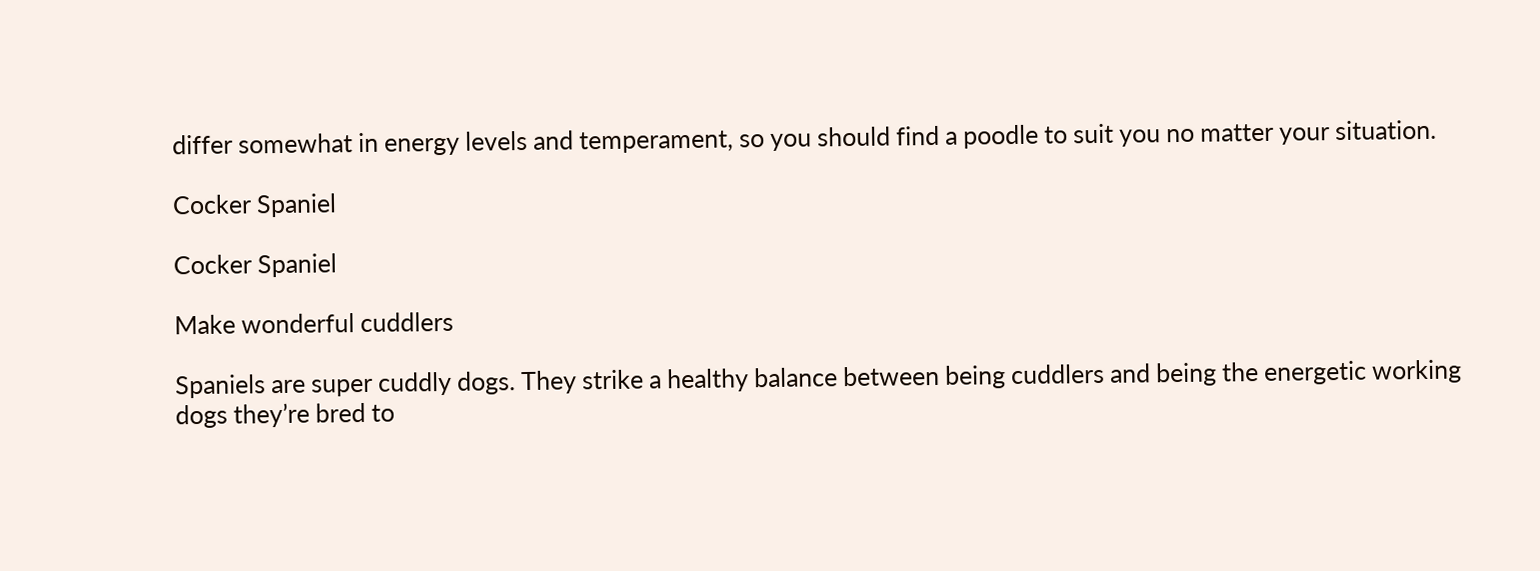differ somewhat in energy levels and temperament, so you should find a poodle to suit you no matter your situation.

Cocker Spaniel

Cocker Spaniel

Make wonderful cuddlers

Spaniels are super cuddly dogs. They strike a healthy balance between being cuddlers and being the energetic working dogs they’re bred to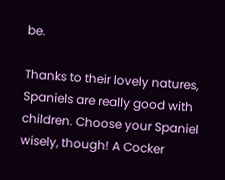be.

Thanks to their lovely natures, Spaniels are really good with children. Choose your Spaniel wisely, though! A Cocker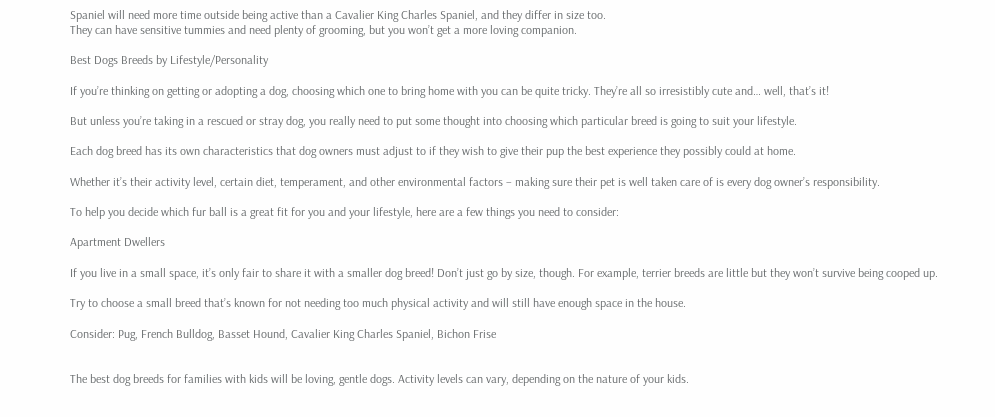Spaniel will need more time outside being active than a Cavalier King Charles Spaniel, and they differ in size too.
They can have sensitive tummies and need plenty of grooming, but you won’t get a more loving companion.

Best Dogs Breeds by Lifestyle/Personality

If you’re thinking on getting or adopting a dog, choosing which one to bring home with you can be quite tricky. They’re all so irresistibly cute and… well, that’s it!

But unless you’re taking in a rescued or stray dog, you really need to put some thought into choosing which particular breed is going to suit your lifestyle.

Each dog breed has its own characteristics that dog owners must adjust to if they wish to give their pup the best experience they possibly could at home.

Whether it’s their activity level, certain diet, temperament, and other environmental factors – making sure their pet is well taken care of is every dog owner’s responsibility.

To help you decide which fur ball is a great fit for you and your lifestyle, here are a few things you need to consider:

Apartment Dwellers

If you live in a small space, it’s only fair to share it with a smaller dog breed! Don’t just go by size, though. For example, terrier breeds are little but they won’t survive being cooped up.

Try to choose a small breed that’s known for not needing too much physical activity and will still have enough space in the house.

Consider: Pug, French Bulldog, Basset Hound, Cavalier King Charles Spaniel, Bichon Frise


The best dog breeds for families with kids will be loving, gentle dogs. Activity levels can vary, depending on the nature of your kids.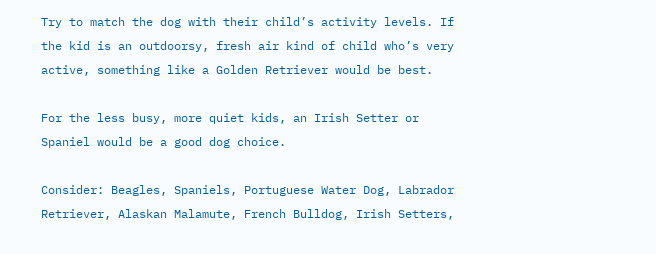Try to match the dog with their child’s activity levels. If the kid is an outdoorsy, fresh air kind of child who’s very active, something like a Golden Retriever would be best.

For the less busy, more quiet kids, an Irish Setter or Spaniel would be a good dog choice.

Consider: Beagles, Spaniels, Portuguese Water Dog, Labrador Retriever, Alaskan Malamute, French Bulldog, Irish Setters,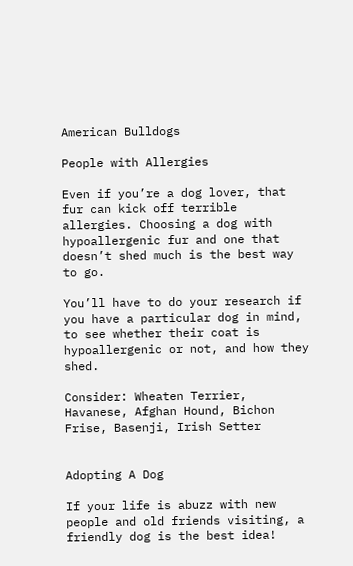American Bulldogs

People with Allergies

Even if you’re a dog lover, that fur can kick off terrible allergies. Choosing a dog with hypoallergenic fur and one that doesn’t shed much is the best way to go.

You’ll have to do your research if you have a particular dog in mind, to see whether their coat is hypoallergenic or not, and how they shed.

Consider: Wheaten Terrier, Havanese, Afghan Hound, Bichon Frise, Basenji, Irish Setter


Adopting A Dog

If your life is abuzz with new people and old friends visiting, a friendly dog is the best idea!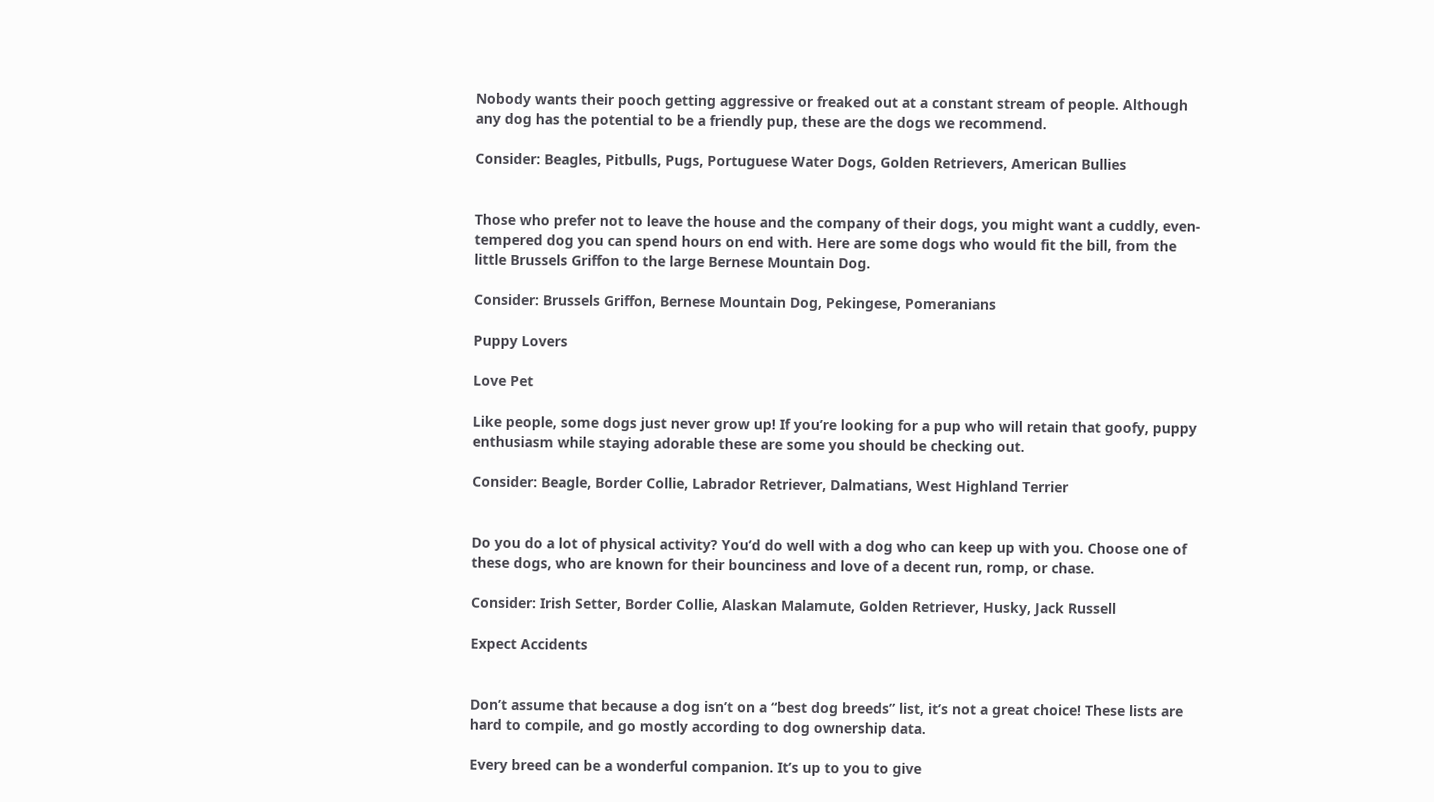Nobody wants their pooch getting aggressive or freaked out at a constant stream of people. Although any dog has the potential to be a friendly pup, these are the dogs we recommend.

Consider: Beagles, Pitbulls, Pugs, Portuguese Water Dogs, Golden Retrievers, American Bullies


Those who prefer not to leave the house and the company of their dogs, you might want a cuddly, even-tempered dog you can spend hours on end with. Here are some dogs who would fit the bill, from the little Brussels Griffon to the large Bernese Mountain Dog.

Consider: Brussels Griffon, Bernese Mountain Dog, Pekingese, Pomeranians

Puppy Lovers

Love Pet

Like people, some dogs just never grow up! If you’re looking for a pup who will retain that goofy, puppy enthusiasm while staying adorable these are some you should be checking out.

Consider: Beagle, Border Collie, Labrador Retriever, Dalmatians, West Highland Terrier


Do you do a lot of physical activity? You’d do well with a dog who can keep up with you. Choose one of these dogs, who are known for their bounciness and love of a decent run, romp, or chase.

Consider: Irish Setter, Border Collie, Alaskan Malamute, Golden Retriever, Husky, Jack Russell

Expect Accidents


Don’t assume that because a dog isn’t on a “best dog breeds” list, it’s not a great choice! These lists are hard to compile, and go mostly according to dog ownership data.

Every breed can be a wonderful companion. It’s up to you to give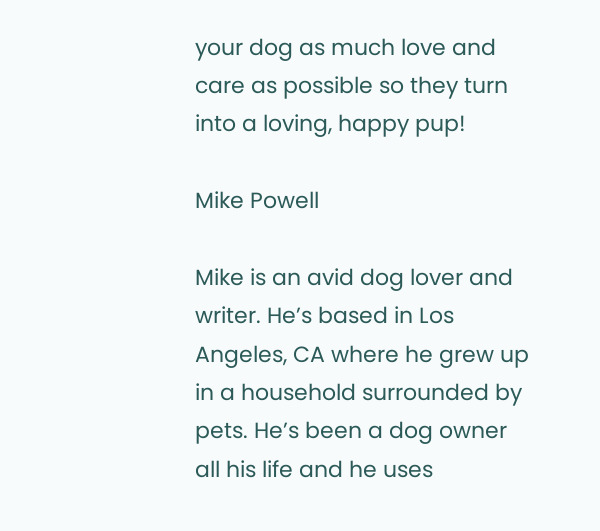your dog as much love and care as possible so they turn into a loving, happy pup!

Mike Powell

Mike is an avid dog lover and writer. He’s based in Los Angeles, CA where he grew up in a household surrounded by pets. He’s been a dog owner all his life and he uses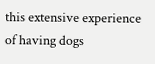this extensive experience of having dogs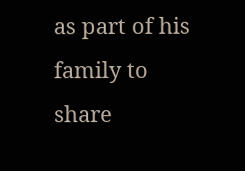as part of his family to share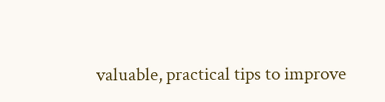valuable, practical tips to improve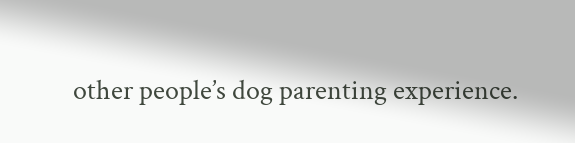other people’s dog parenting experience.